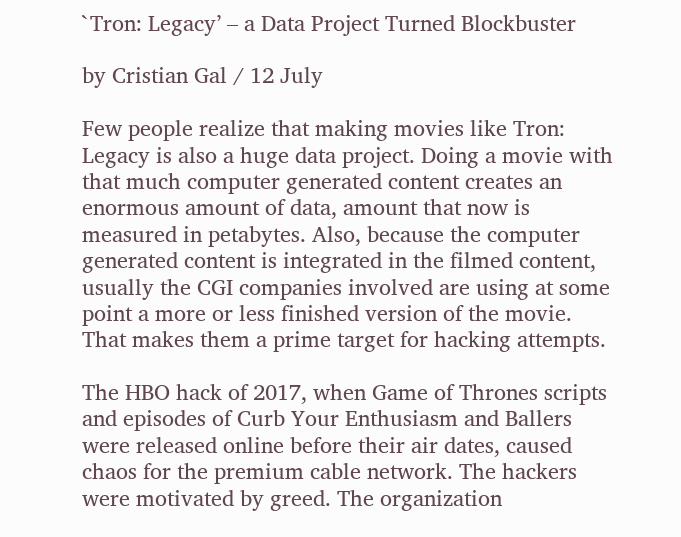`Tron: Legacy’ – a Data Project Turned Blockbuster

by Cristian Gal / 12 July

Few people realize that making movies like Tron: Legacy is also a huge data project. Doing a movie with that much computer generated content creates an enormous amount of data, amount that now is measured in petabytes. Also, because the computer generated content is integrated in the filmed content, usually the CGI companies involved are using at some point a more or less finished version of the movie. That makes them a prime target for hacking attempts.

The HBO hack of 2017, when Game of Thrones scripts and episodes of Curb Your Enthusiasm and Ballers were released online before their air dates, caused chaos for the premium cable network. The hackers were motivated by greed. The organization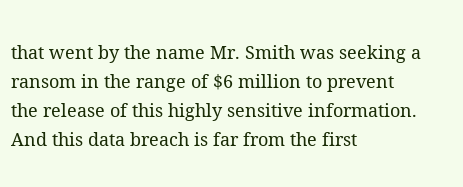that went by the name Mr. Smith was seeking a ransom in the range of $6 million to prevent the release of this highly sensitive information. And this data breach is far from the first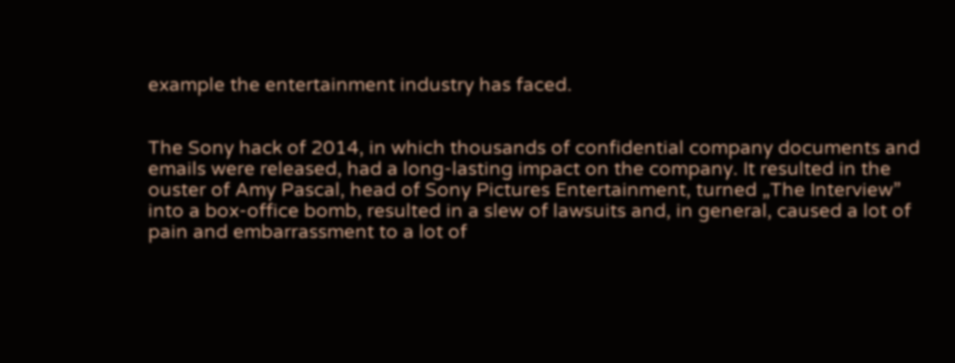example the entertainment industry has faced.


The Sony hack of 2014, in which thousands of confidential company documents and emails were released, had a long-lasting impact on the company. It resulted in the ouster of Amy Pascal, head of Sony Pictures Entertainment, turned „The Interview” into a box-office bomb, resulted in a slew of lawsuits and, in general, caused a lot of pain and embarrassment to a lot of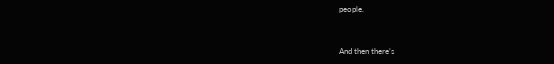people.


And then there’s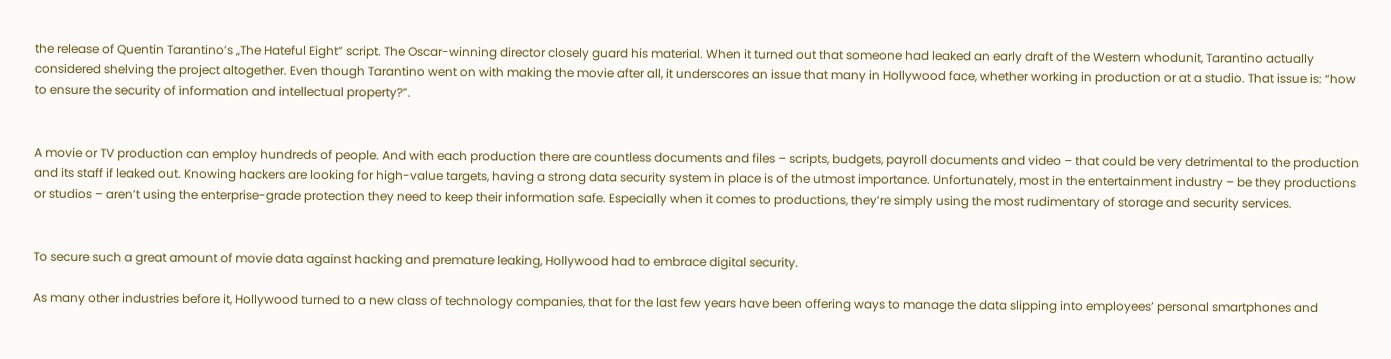the release of Quentin Tarantino’s „The Hateful Eight” script. The Oscar-winning director closely guard his material. When it turned out that someone had leaked an early draft of the Western whodunit, Tarantino actually considered shelving the project altogether. Even though Tarantino went on with making the movie after all, it underscores an issue that many in Hollywood face, whether working in production or at a studio. That issue is: “how to ensure the security of information and intellectual property?”.


A movie or TV production can employ hundreds of people. And with each production there are countless documents and files – scripts, budgets, payroll documents and video – that could be very detrimental to the production and its staff if leaked out. Knowing hackers are looking for high-value targets, having a strong data security system in place is of the utmost importance. Unfortunately, most in the entertainment industry – be they productions or studios – aren’t using the enterprise-grade protection they need to keep their information safe. Especially when it comes to productions, they’re simply using the most rudimentary of storage and security services.


To secure such a great amount of movie data against hacking and premature leaking, Hollywood had to embrace digital security.

As many other industries before it, Hollywood turned to a new class of technology companies, that for the last few years have been offering ways to manage the data slipping into employees’ personal smartphones and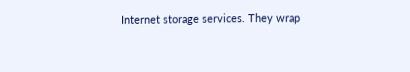Internet storage services. They wrap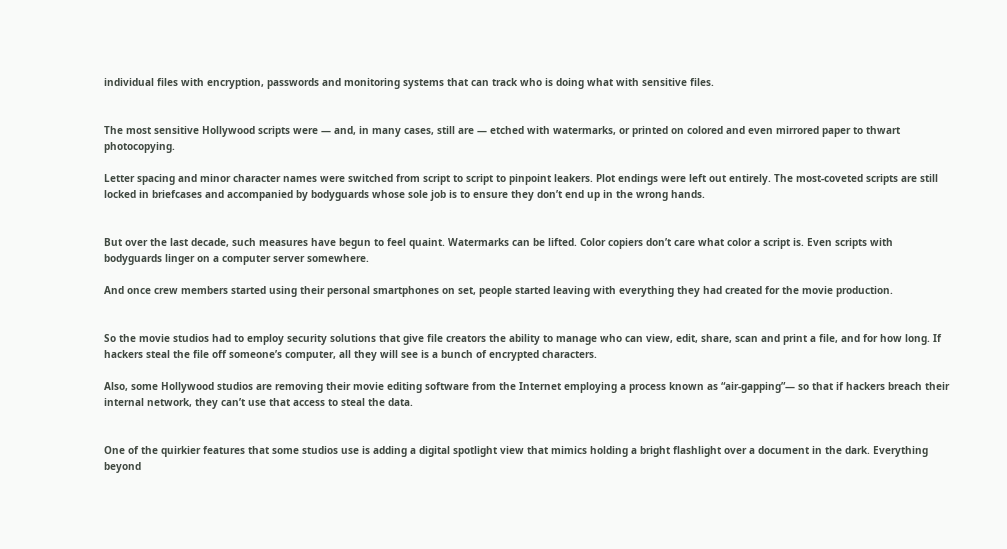individual files with encryption, passwords and monitoring systems that can track who is doing what with sensitive files.


The most sensitive Hollywood scripts were — and, in many cases, still are — etched with watermarks, or printed on colored and even mirrored paper to thwart photocopying.

Letter spacing and minor character names were switched from script to script to pinpoint leakers. Plot endings were left out entirely. The most-coveted scripts are still locked in briefcases and accompanied by bodyguards whose sole job is to ensure they don’t end up in the wrong hands.


But over the last decade, such measures have begun to feel quaint. Watermarks can be lifted. Color copiers don’t care what color a script is. Even scripts with bodyguards linger on a computer server somewhere.

And once crew members started using their personal smartphones on set, people started leaving with everything they had created for the movie production.


So the movie studios had to employ security solutions that give file creators the ability to manage who can view, edit, share, scan and print a file, and for how long. If hackers steal the file off someone’s computer, all they will see is a bunch of encrypted characters.

Also, some Hollywood studios are removing their movie editing software from the Internet employing a process known as “air-gapping”— so that if hackers breach their internal network, they can’t use that access to steal the data.


One of the quirkier features that some studios use is adding a digital spotlight view that mimics holding a bright flashlight over a document in the dark. Everything beyond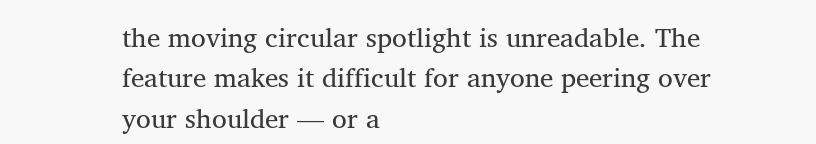the moving circular spotlight is unreadable. The feature makes it difficult for anyone peering over your shoulder — or a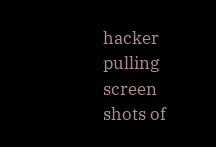hacker pulling screen shots of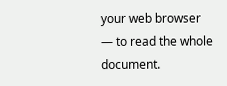your web browser — to read the whole document.